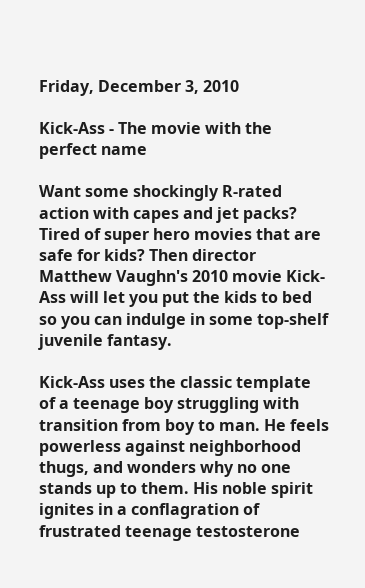Friday, December 3, 2010

Kick-Ass - The movie with the perfect name

Want some shockingly R-rated action with capes and jet packs?
Tired of super hero movies that are safe for kids? Then director Matthew Vaughn's 2010 movie Kick-Ass will let you put the kids to bed so you can indulge in some top-shelf juvenile fantasy.

Kick-Ass uses the classic template of a teenage boy struggling with transition from boy to man. He feels powerless against neighborhood thugs, and wonders why no one stands up to them. His noble spirit ignites in a conflagration of frustrated teenage testosterone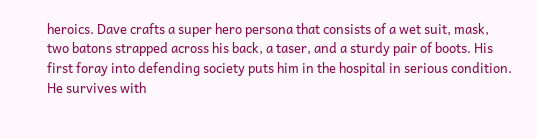heroics. Dave crafts a super hero persona that consists of a wet suit, mask, two batons strapped across his back, a taser, and a sturdy pair of boots. His first foray into defending society puts him in the hospital in serious condition. He survives with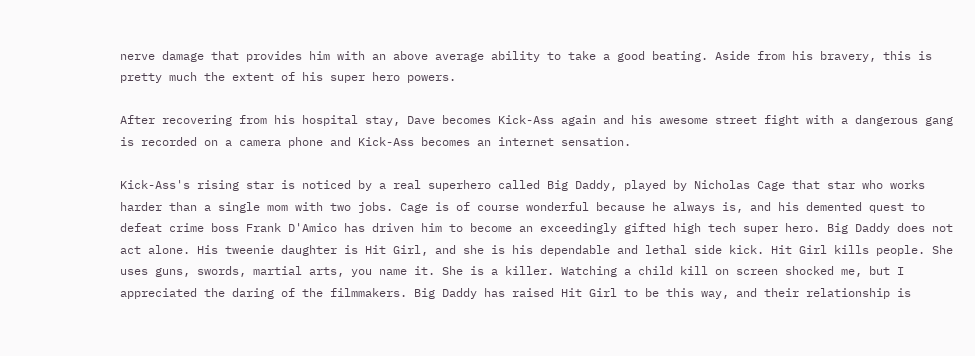nerve damage that provides him with an above average ability to take a good beating. Aside from his bravery, this is pretty much the extent of his super hero powers.

After recovering from his hospital stay, Dave becomes Kick-Ass again and his awesome street fight with a dangerous gang is recorded on a camera phone and Kick-Ass becomes an internet sensation.

Kick-Ass's rising star is noticed by a real superhero called Big Daddy, played by Nicholas Cage that star who works harder than a single mom with two jobs. Cage is of course wonderful because he always is, and his demented quest to defeat crime boss Frank D'Amico has driven him to become an exceedingly gifted high tech super hero. Big Daddy does not act alone. His tweenie daughter is Hit Girl, and she is his dependable and lethal side kick. Hit Girl kills people. She uses guns, swords, martial arts, you name it. She is a killer. Watching a child kill on screen shocked me, but I appreciated the daring of the filmmakers. Big Daddy has raised Hit Girl to be this way, and their relationship is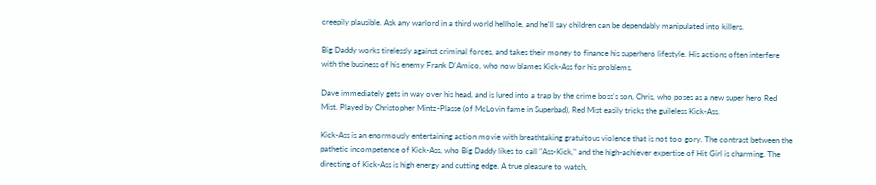creepily plausible. Ask any warlord in a third world hellhole, and he'll say children can be dependably manipulated into killers.

Big Daddy works tirelessly against criminal forces, and takes their money to finance his superhero lifestyle. His actions often interfere with the business of his enemy Frank D'Amico, who now blames Kick-Ass for his problems.

Dave immediately gets in way over his head, and is lured into a trap by the crime boss's son, Chris, who poses as a new super hero Red Mist. Played by Christopher Mintz-Plasse (of McLovin fame in Superbad), Red Mist easily tricks the guileless Kick-Ass.

Kick-Ass is an enormously entertaining action movie with breathtaking gratuitous violence that is not too gory. The contrast between the pathetic incompetence of Kick-Ass, who Big Daddy likes to call "Ass-Kick," and the high-achiever expertise of Hit Girl is charming. The directing of Kick-Ass is high energy and cutting edge. A true pleasure to watch,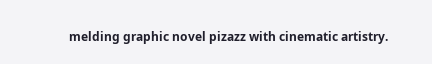melding graphic novel pizazz with cinematic artistry.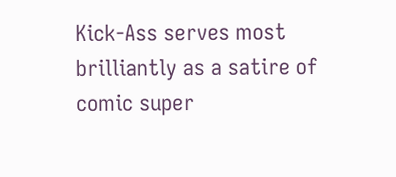Kick-Ass serves most brilliantly as a satire of comic super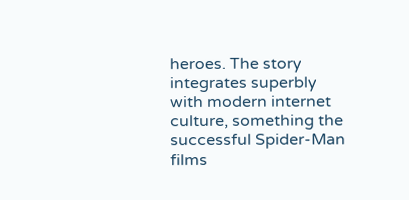heroes. The story integrates superbly with modern internet culture, something the successful Spider-Man films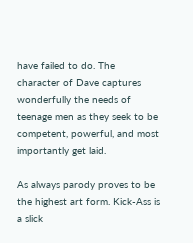have failed to do. The character of Dave captures wonderfully the needs of teenage men as they seek to be competent, powerful, and most importantly get laid.

As always parody proves to be the highest art form. Kick-Ass is a slick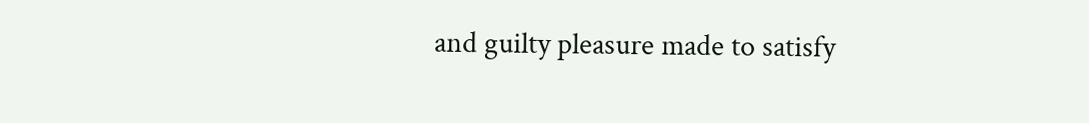and guilty pleasure made to satisfy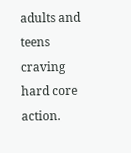adults and teens craving hard core action.